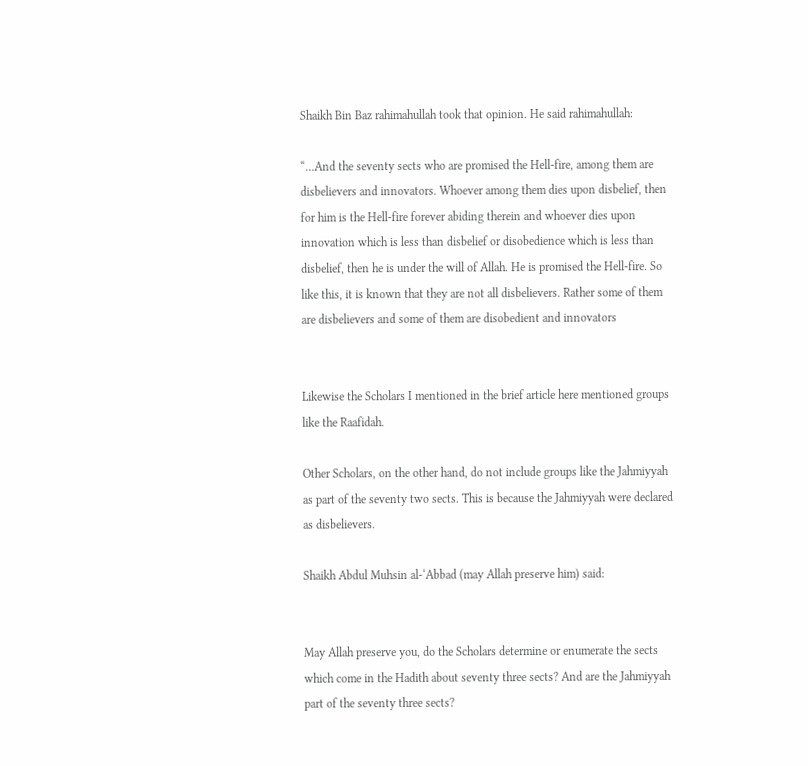Shaikh Bin Baz rahimahullah took that opinion. He said rahimahullah:

“…And the seventy sects who are promised the Hell-fire, among them are disbelievers and innovators. Whoever among them dies upon disbelief, then for him is the Hell-fire forever abiding therein and whoever dies upon innovation which is less than disbelief or disobedience which is less than disbelief, then he is under the will of Allah. He is promised the Hell-fire. So like this, it is known that they are not all disbelievers. Rather some of them are disbelievers and some of them are disobedient and innovators


Likewise the Scholars I mentioned in the brief article here mentioned groups like the Raafidah.

Other Scholars, on the other hand, do not include groups like the Jahmiyyah as part of the seventy two sects. This is because the Jahmiyyah were declared as disbelievers.

Shaikh Abdul Muhsin al-‘Abbad (may Allah preserve him) said:


May Allah preserve you, do the Scholars determine or enumerate the sects which come in the Hadith about seventy three sects? And are the Jahmiyyah part of the seventy three sects?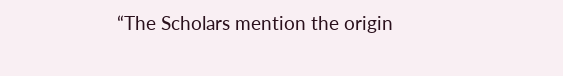“The Scholars mention the origin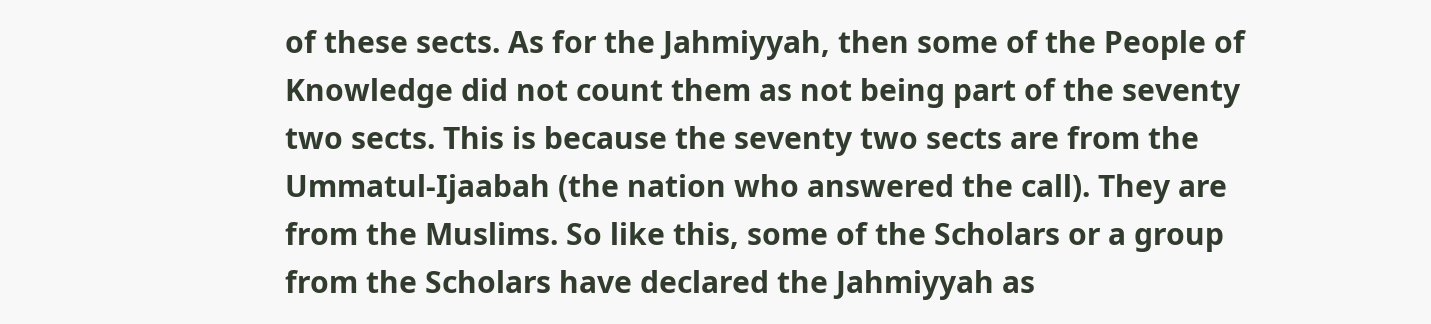of these sects. As for the Jahmiyyah, then some of the People of Knowledge did not count them as not being part of the seventy two sects. This is because the seventy two sects are from the Ummatul-Ijaabah (the nation who answered the call). They are from the Muslims. So like this, some of the Scholars or a group from the Scholars have declared the Jahmiyyah as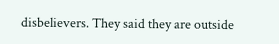disbelievers. They said they are outside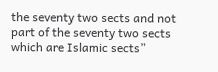the seventy two sects and not part of the seventy two sects which are Islamic sects”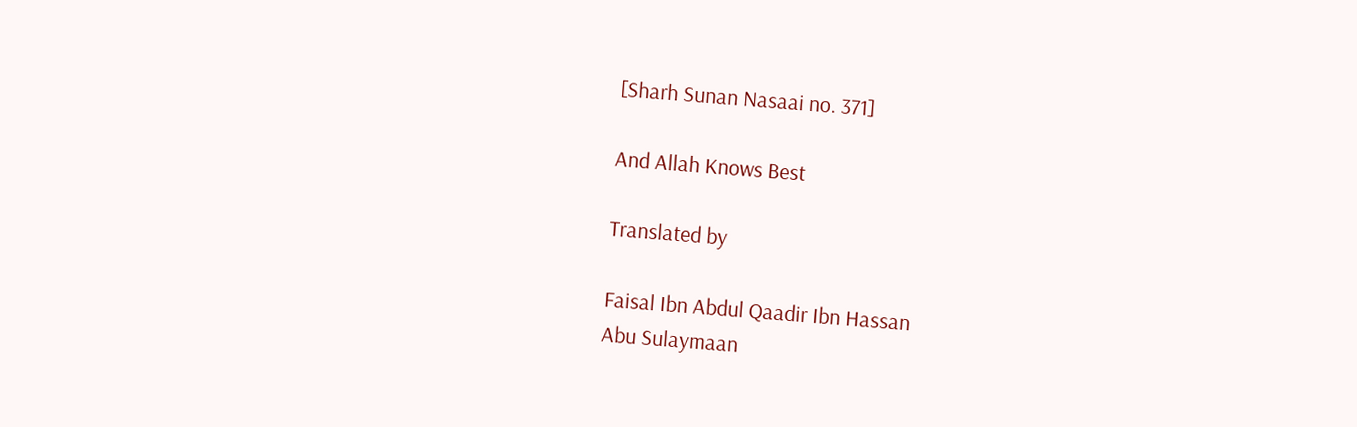[Sharh Sunan Nasaai no. 371]

And Allah Knows Best

Translated by

Faisal Ibn Abdul Qaadir Ibn Hassan
Abu Sulaymaan